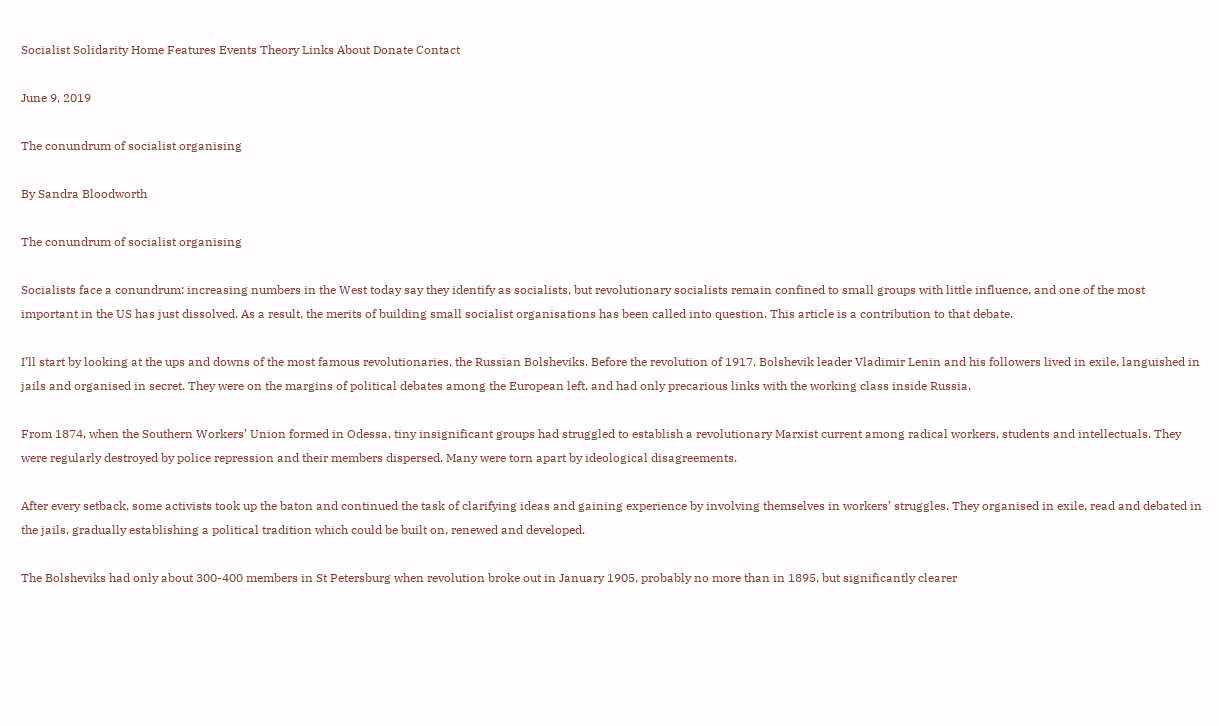Socialist Solidarity Home Features Events Theory Links About Donate Contact

June 9, 2019

The conundrum of socialist organising

By Sandra Bloodworth

The conundrum of socialist organising

Socialists face a conundrum: increasing numbers in the West today say they identify as socialists, but revolutionary socialists remain confined to small groups with little influence, and one of the most important in the US has just dissolved. As a result, the merits of building small socialist organisations has been called into question. This article is a contribution to that debate.

I’ll start by looking at the ups and downs of the most famous revolutionaries, the Russian Bolsheviks. Before the revolution of 1917, Bolshevik leader Vladimir Lenin and his followers lived in exile, languished in jails and organised in secret. They were on the margins of political debates among the European left, and had only precarious links with the working class inside Russia.

From 1874, when the Southern Workers’ Union formed in Odessa, tiny insignificant groups had struggled to establish a revolutionary Marxist current among radical workers, students and intellectuals. They were regularly destroyed by police repression and their members dispersed. Many were torn apart by ideological disagreements.

After every setback, some activists took up the baton and continued the task of clarifying ideas and gaining experience by involving themselves in workers’ struggles. They organised in exile, read and debated in the jails, gradually establishing a political tradition which could be built on, renewed and developed.

The Bolsheviks had only about 300-400 members in St Petersburg when revolution broke out in January 1905, probably no more than in 1895, but significantly clearer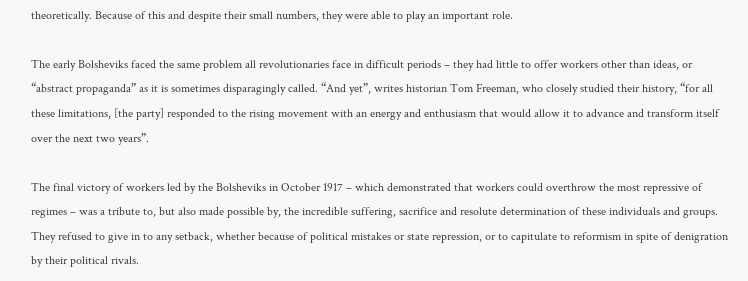theoretically. Because of this and despite their small numbers, they were able to play an important role.

The early Bolsheviks faced the same problem all revolutionaries face in difficult periods – they had little to offer workers other than ideas, or “abstract propaganda” as it is sometimes disparagingly called. “And yet”, writes historian Tom Freeman, who closely studied their history, “for all these limitations, [the party] responded to the rising movement with an energy and enthusiasm that would allow it to advance and transform itself over the next two years”.

The final victory of workers led by the Bolsheviks in October 1917 – which demonstrated that workers could overthrow the most repressive of regimes – was a tribute to, but also made possible by, the incredible suffering, sacrifice and resolute determination of these individuals and groups. They refused to give in to any setback, whether because of political mistakes or state repression, or to capitulate to reformism in spite of denigration by their political rivals.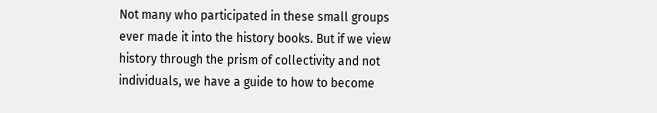Not many who participated in these small groups ever made it into the history books. But if we view history through the prism of collectivity and not individuals, we have a guide to how to become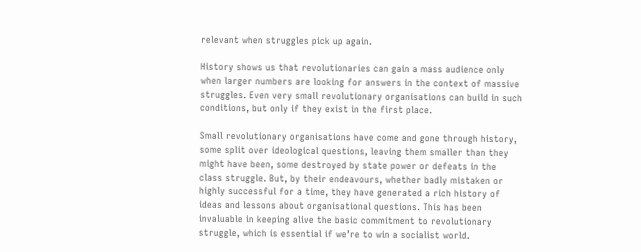relevant when struggles pick up again.

History shows us that revolutionaries can gain a mass audience only when larger numbers are looking for answers in the context of massive struggles. Even very small revolutionary organisations can build in such conditions, but only if they exist in the first place.

Small revolutionary organisations have come and gone through history, some split over ideological questions, leaving them smaller than they might have been, some destroyed by state power or defeats in the class struggle. But, by their endeavours, whether badly mistaken or highly successful for a time, they have generated a rich history of ideas and lessons about organisational questions. This has been invaluable in keeping alive the basic commitment to revolutionary struggle, which is essential if we’re to win a socialist world.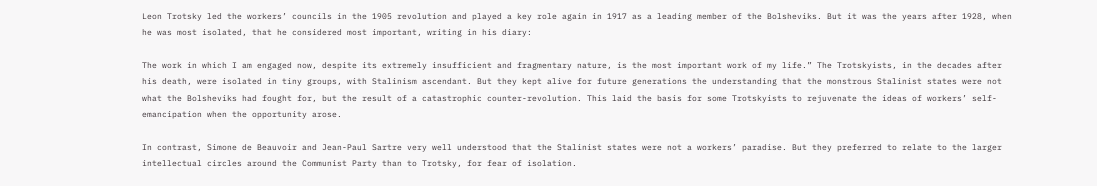Leon Trotsky led the workers’ councils in the 1905 revolution and played a key role again in 1917 as a leading member of the Bolsheviks. But it was the years after 1928, when he was most isolated, that he considered most important, writing in his diary:

The work in which I am engaged now, despite its extremely insufficient and fragmentary nature, is the most important work of my life.” The Trotskyists, in the decades after his death, were isolated in tiny groups, with Stalinism ascendant. But they kept alive for future generations the understanding that the monstrous Stalinist states were not what the Bolsheviks had fought for, but the result of a catastrophic counter-revolution. This laid the basis for some Trotskyists to rejuvenate the ideas of workers’ self-emancipation when the opportunity arose.

In contrast, Simone de Beauvoir and Jean-Paul Sartre very well understood that the Stalinist states were not a workers’ paradise. But they preferred to relate to the larger intellectual circles around the Communist Party than to Trotsky, for fear of isolation.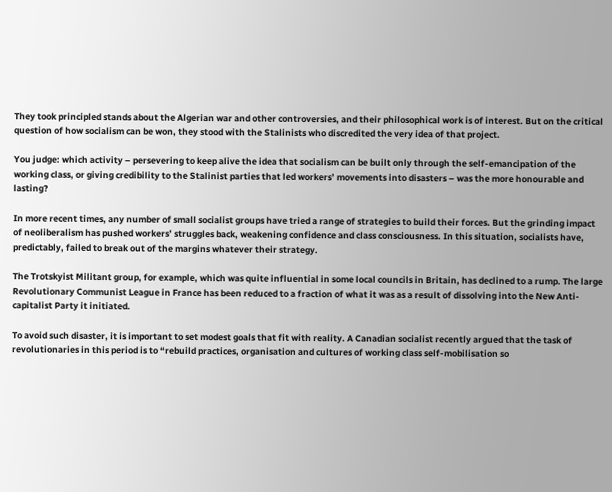They took principled stands about the Algerian war and other controversies, and their philosophical work is of interest. But on the critical question of how socialism can be won, they stood with the Stalinists who discredited the very idea of that project.

You judge: which activity – persevering to keep alive the idea that socialism can be built only through the self-emancipation of the working class, or giving credibility to the Stalinist parties that led workers’ movements into disasters – was the more honourable and lasting?

In more recent times, any number of small socialist groups have tried a range of strategies to build their forces. But the grinding impact of neoliberalism has pushed workers’ struggles back, weakening confidence and class consciousness. In this situation, socialists have, predictably, failed to break out of the margins whatever their strategy.

The Trotskyist Militant group, for example, which was quite influential in some local councils in Britain, has declined to a rump. The large Revolutionary Communist League in France has been reduced to a fraction of what it was as a result of dissolving into the New Anti-capitalist Party it initiated.

To avoid such disaster, it is important to set modest goals that fit with reality. A Canadian socialist recently argued that the task of revolutionaries in this period is to “rebuild practices, organisation and cultures of working class self-mobilisation so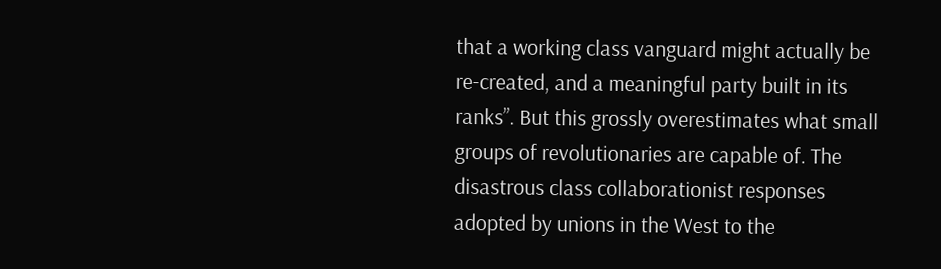that a working class vanguard might actually be re-created, and a meaningful party built in its ranks”. But this grossly overestimates what small groups of revolutionaries are capable of. The disastrous class collaborationist responses adopted by unions in the West to the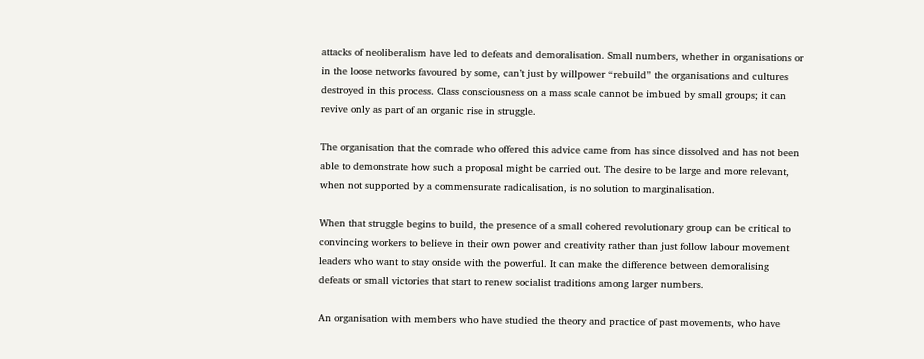attacks of neoliberalism have led to defeats and demoralisation. Small numbers, whether in organisations or in the loose networks favoured by some, can’t just by willpower “rebuild” the organisations and cultures destroyed in this process. Class consciousness on a mass scale cannot be imbued by small groups; it can revive only as part of an organic rise in struggle.

The organisation that the comrade who offered this advice came from has since dissolved and has not been able to demonstrate how such a proposal might be carried out. The desire to be large and more relevant, when not supported by a commensurate radicalisation, is no solution to marginalisation.

When that struggle begins to build, the presence of a small cohered revolutionary group can be critical to convincing workers to believe in their own power and creativity rather than just follow labour movement leaders who want to stay onside with the powerful. It can make the difference between demoralising defeats or small victories that start to renew socialist traditions among larger numbers.

An organisation with members who have studied the theory and practice of past movements, who have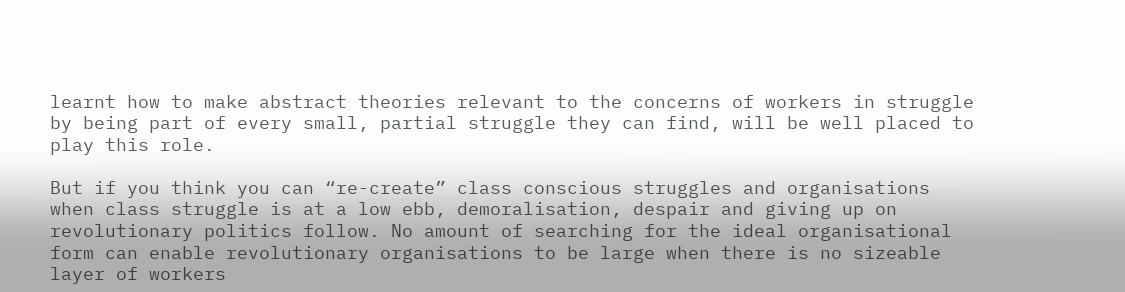learnt how to make abstract theories relevant to the concerns of workers in struggle by being part of every small, partial struggle they can find, will be well placed to play this role.

But if you think you can “re-create” class conscious struggles and organisations when class struggle is at a low ebb, demoralisation, despair and giving up on revolutionary politics follow. No amount of searching for the ideal organisational form can enable revolutionary organisations to be large when there is no sizeable layer of workers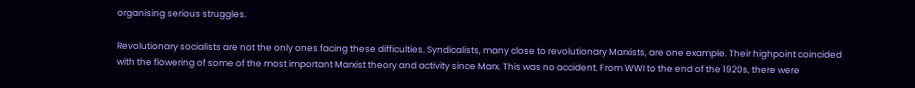organising serious struggles.

Revolutionary socialists are not the only ones facing these difficulties. Syndicalists, many close to revolutionary Marxists, are one example. Their highpoint coincided with the flowering of some of the most important Marxist theory and activity since Marx. This was no accident. From WWI to the end of the 1920s, there were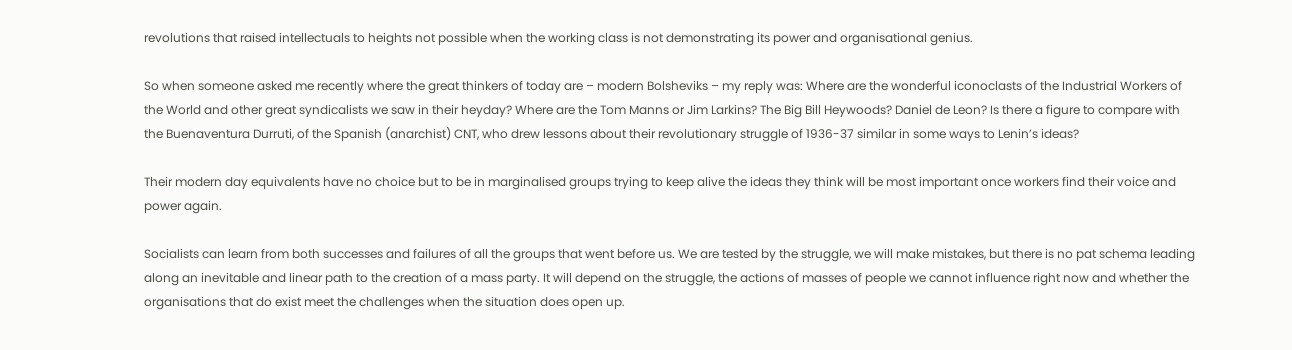revolutions that raised intellectuals to heights not possible when the working class is not demonstrating its power and organisational genius.

So when someone asked me recently where the great thinkers of today are – modern Bolsheviks – my reply was: Where are the wonderful iconoclasts of the Industrial Workers of the World and other great syndicalists we saw in their heyday? Where are the Tom Manns or Jim Larkins? The Big Bill Heywoods? Daniel de Leon? Is there a figure to compare with the Buenaventura Durruti, of the Spanish (anarchist) CNT, who drew lessons about their revolutionary struggle of 1936-37 similar in some ways to Lenin’s ideas?

Their modern day equivalents have no choice but to be in marginalised groups trying to keep alive the ideas they think will be most important once workers find their voice and power again.

Socialists can learn from both successes and failures of all the groups that went before us. We are tested by the struggle, we will make mistakes, but there is no pat schema leading along an inevitable and linear path to the creation of a mass party. It will depend on the struggle, the actions of masses of people we cannot influence right now and whether the organisations that do exist meet the challenges when the situation does open up.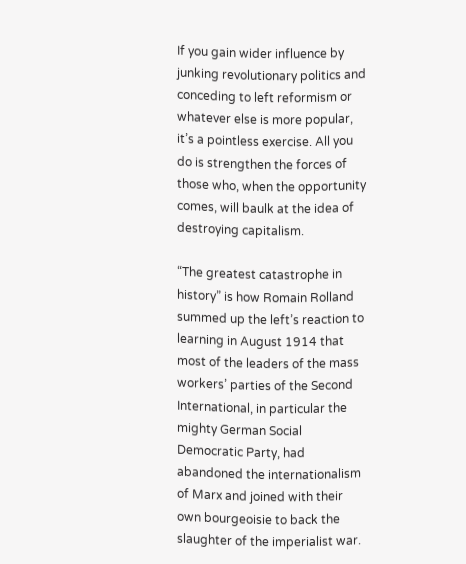If you gain wider influence by junking revolutionary politics and conceding to left reformism or whatever else is more popular, it’s a pointless exercise. All you do is strengthen the forces of those who, when the opportunity comes, will baulk at the idea of destroying capitalism.

“The greatest catastrophe in history” is how Romain Rolland summed up the left’s reaction to learning in August 1914 that most of the leaders of the mass workers’ parties of the Second International, in particular the mighty German Social Democratic Party, had abandoned the internationalism of Marx and joined with their own bourgeoisie to back the slaughter of the imperialist war.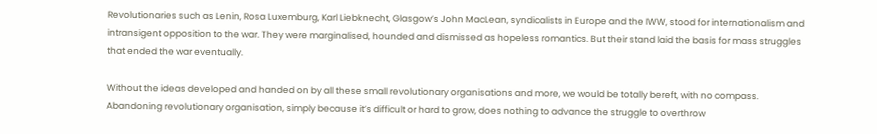Revolutionaries such as Lenin, Rosa Luxemburg, Karl Liebknecht, Glasgow’s John MacLean, syndicalists in Europe and the IWW, stood for internationalism and intransigent opposition to the war. They were marginalised, hounded and dismissed as hopeless romantics. But their stand laid the basis for mass struggles that ended the war eventually.

Without the ideas developed and handed on by all these small revolutionary organisations and more, we would be totally bereft, with no compass. Abandoning revolutionary organisation, simply because it’s difficult or hard to grow, does nothing to advance the struggle to overthrow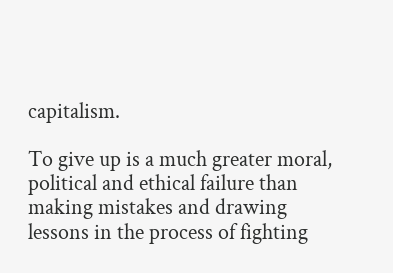capitalism.

To give up is a much greater moral, political and ethical failure than making mistakes and drawing lessons in the process of fighting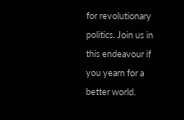for revolutionary politics. Join us in this endeavour if you yearn for a better world.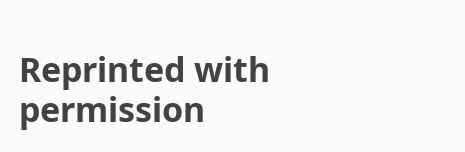Reprinted with permission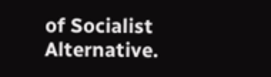of Socialist Alternative.